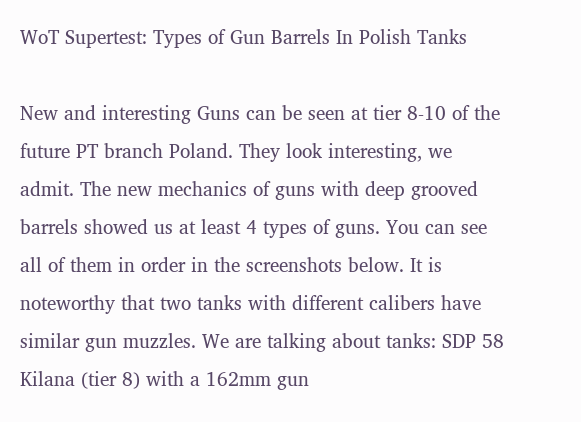WoT Supertest: Types of Gun Barrels In Polish Tanks

New and interesting Guns can be seen at tier 8-10 of the future PT branch Poland. They look interesting, we admit. The new mechanics of guns with deep grooved barrels showed us at least 4 types of guns. You can see all of them in order in the screenshots below. It is noteworthy that two tanks with different calibers have similar gun muzzles. We are talking about tanks: SDP 58 Kilana (tier 8) with a 162mm gun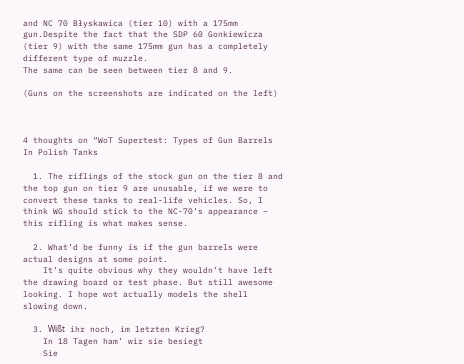and NC 70 Błyskawica (tier 10) with a 175mm gun.Despite the fact that the SDP 60 Gonkiewicza (tier 9) with the same 175mm gun has a completely different type of muzzle.
The same can be seen between tier 8 and 9.

(Guns on the screenshots are indicated on the left)



4 thoughts on “WoT Supertest: Types of Gun Barrels In Polish Tanks

  1. The riflings of the stock gun on the tier 8 and the top gun on tier 9 are unusable, if we were to convert these tanks to real-life vehicles. So, I think WG should stick to the NC-70’s appearance – this rifling is what makes sense.

  2. What’d be funny is if the gun barrels were actual designs at some point.
    It’s quite obvious why they wouldn’t have left the drawing board or test phase. But still awesome looking. I hope wot actually models the shell slowing down.

  3. Wißt ihr noch, im letzten Krieg?
    In 18 Tagen ham’ wir sie besiegt
    Sie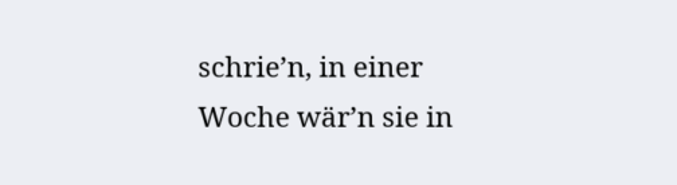schrie’n, in einer Woche wär’n sie in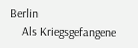Berlin
    Als Kriegsgefangene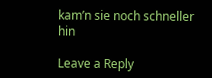kam’n sie noch schneller hin

Leave a Reply